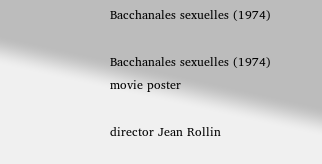Bacchanales sexuelles (1974)

Bacchanales sexuelles (1974) movie poster

director Jean Rollin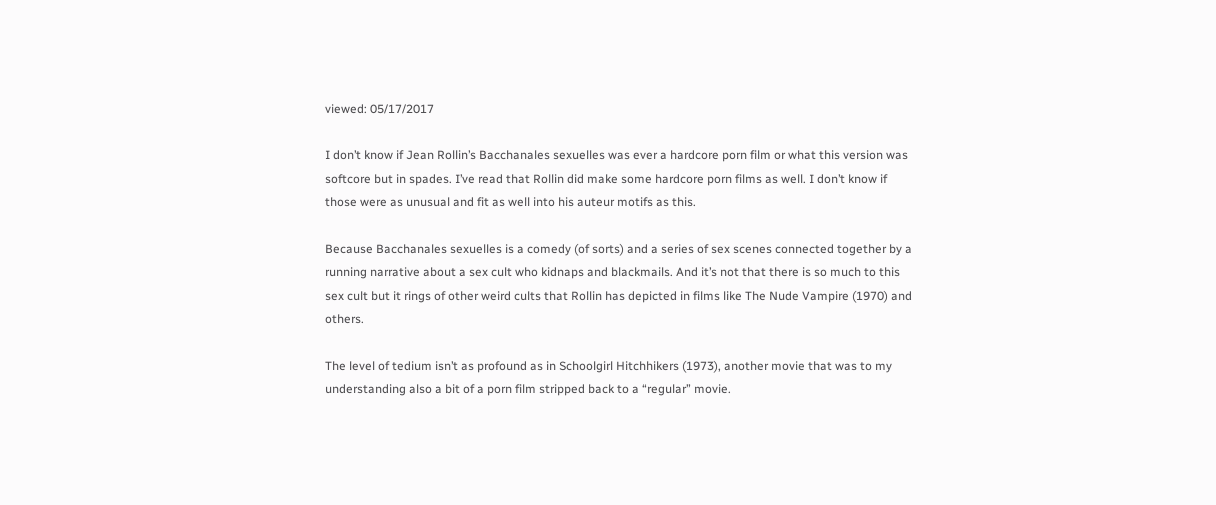viewed: 05/17/2017

I don’t know if Jean Rollin’s Bacchanales sexuelles was ever a hardcore porn film or what this version was softcore but in spades. I’ve read that Rollin did make some hardcore porn films as well. I don’t know if those were as unusual and fit as well into his auteur motifs as this.

Because Bacchanales sexuelles is a comedy (of sorts) and a series of sex scenes connected together by a running narrative about a sex cult who kidnaps and blackmails. And it’s not that there is so much to this sex cult but it rings of other weird cults that Rollin has depicted in films like The Nude Vampire (1970) and others.

The level of tedium isn’t as profound as in Schoolgirl Hitchhikers (1973), another movie that was to my understanding also a bit of a porn film stripped back to a “regular” movie.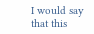I would say that this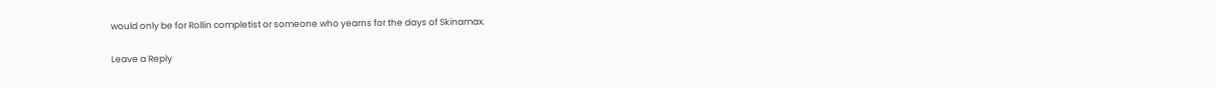would only be for Rollin completist or someone who yearns for the days of Skinamax.

Leave a Reply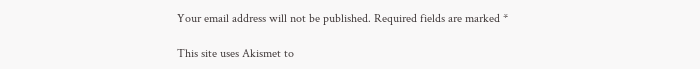Your email address will not be published. Required fields are marked *

This site uses Akismet to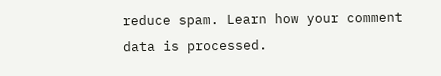reduce spam. Learn how your comment data is processed.